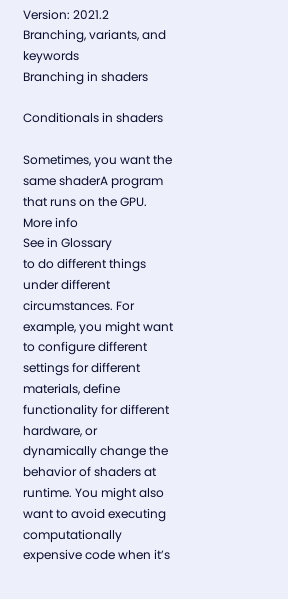Version: 2021.2
Branching, variants, and keywords
Branching in shaders

Conditionals in shaders

Sometimes, you want the same shaderA program that runs on the GPU. More info
See in Glossary
to do different things under different circumstances. For example, you might want to configure different settings for different materials, define functionality for different hardware, or dynamically change the behavior of shaders at runtime. You might also want to avoid executing computationally expensive code when it’s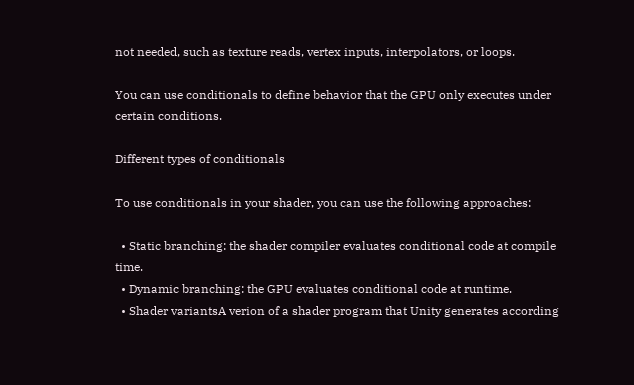not needed, such as texture reads, vertex inputs, interpolators, or loops.

You can use conditionals to define behavior that the GPU only executes under certain conditions.

Different types of conditionals

To use conditionals in your shader, you can use the following approaches:

  • Static branching: the shader compiler evaluates conditional code at compile time.
  • Dynamic branching: the GPU evaluates conditional code at runtime.
  • Shader variantsA verion of a shader program that Unity generates according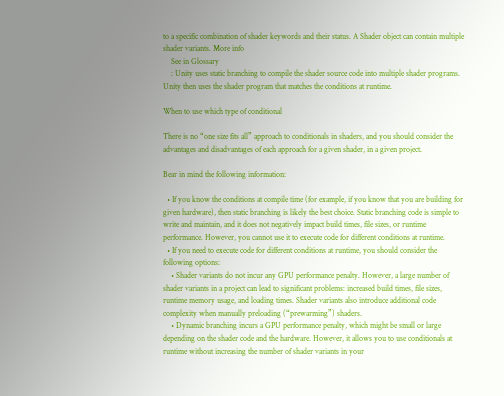to a specific combination of shader keywords and their status. A Shader object can contain multiple shader variants. More info
    See in Glossary
    : Unity uses static branching to compile the shader source code into multiple shader programs. Unity then uses the shader program that matches the conditions at runtime.

When to use which type of conditional

There is no “one size fits all” approach to conditionals in shaders, and you should consider the advantages and disadvantages of each approach for a given shader, in a given project.

Bear in mind the following information:

  • If you know the conditions at compile time (for example, if you know that you are building for given hardware), then static branching is likely the best choice. Static branching code is simple to write and maintain, and it does not negatively impact build times, file sizes, or runtime performance. However, you cannot use it to execute code for different conditions at runtime.
  • If you need to execute code for different conditions at runtime, you should consider the following options:
    • Shader variants do not incur any GPU performance penalty. However, a large number of shader variants in a project can lead to significant problems: increased build times, file sizes, runtime memory usage, and loading times. Shader variants also introduce additional code complexity when manually preloading (“prewarming”) shaders.
    • Dynamic branching incurs a GPU performance penalty, which might be small or large depending on the shader code and the hardware. However, it allows you to use conditionals at runtime without increasing the number of shader variants in your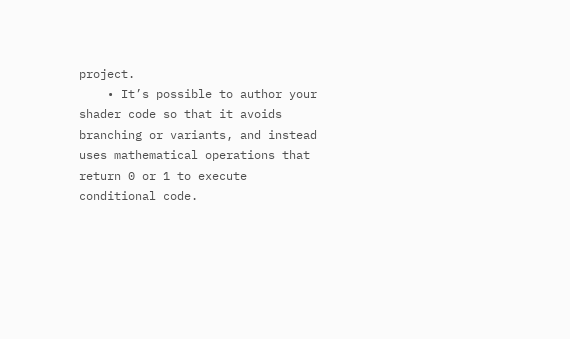project.
    • It’s possible to author your shader code so that it avoids branching or variants, and instead uses mathematical operations that return 0 or 1 to execute conditional code.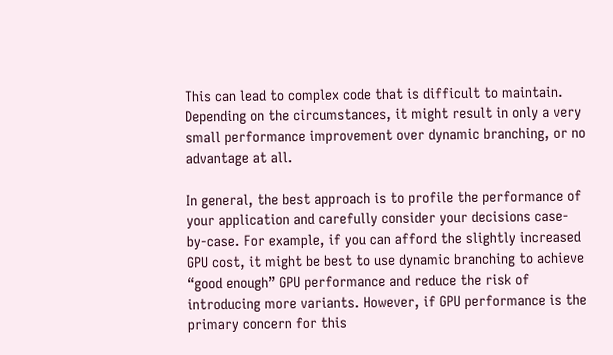This can lead to complex code that is difficult to maintain. Depending on the circumstances, it might result in only a very small performance improvement over dynamic branching, or no advantage at all.

In general, the best approach is to profile the performance of your application and carefully consider your decisions case-by-case. For example, if you can afford the slightly increased GPU cost, it might be best to use dynamic branching to achieve “good enough” GPU performance and reduce the risk of introducing more variants. However, if GPU performance is the primary concern for this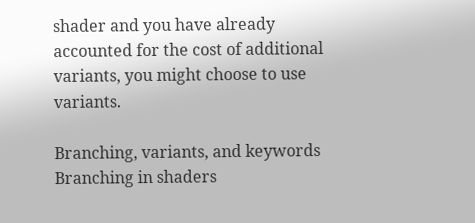shader and you have already accounted for the cost of additional variants, you might choose to use variants.

Branching, variants, and keywords
Branching in shaders